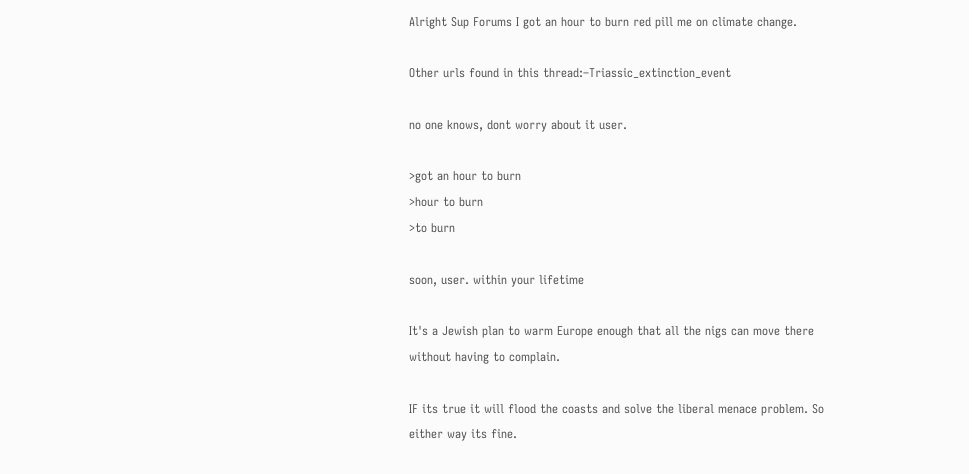Alright Sup Forums I got an hour to burn red pill me on climate change.

Other urls found in this thread:–Triassic_extinction_event

no one knows, dont worry about it user.

>got an hour to burn
>hour to burn
>to burn

soon, user. within your lifetime

It's a Jewish plan to warm Europe enough that all the nigs can move there without having to complain.

IF its true it will flood the coasts and solve the liberal menace problem. So either way its fine.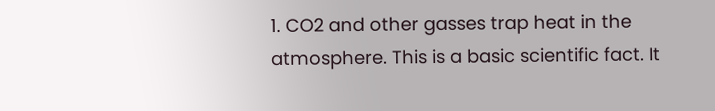1. CO2 and other gasses trap heat in the atmosphere. This is a basic scientific fact. It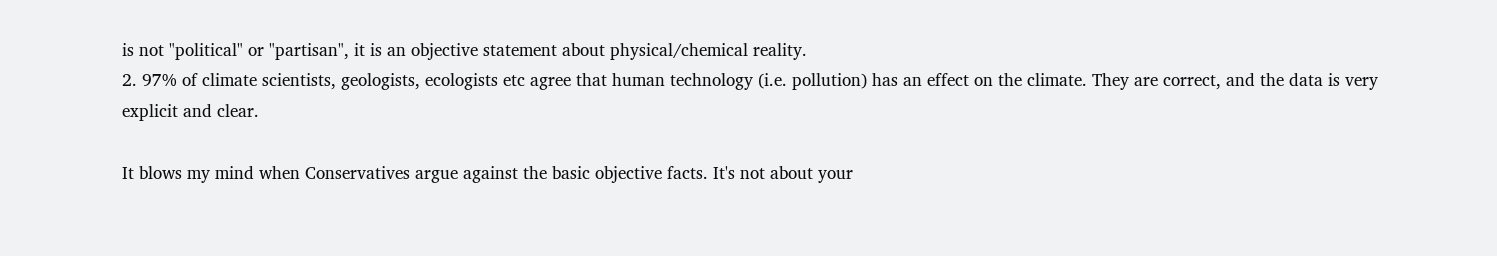is not "political" or "partisan", it is an objective statement about physical/chemical reality.
2. 97% of climate scientists, geologists, ecologists etc agree that human technology (i.e. pollution) has an effect on the climate. They are correct, and the data is very explicit and clear.

It blows my mind when Conservatives argue against the basic objective facts. It's not about your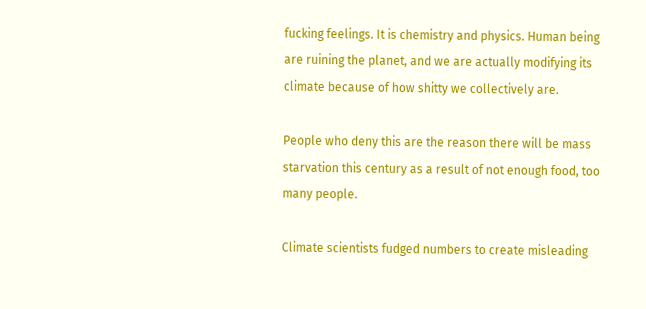fucking feelings. It is chemistry and physics. Human being are ruining the planet, and we are actually modifying its climate because of how shitty we collectively are.

People who deny this are the reason there will be mass starvation this century as a result of not enough food, too many people.

Climate scientists fudged numbers to create misleading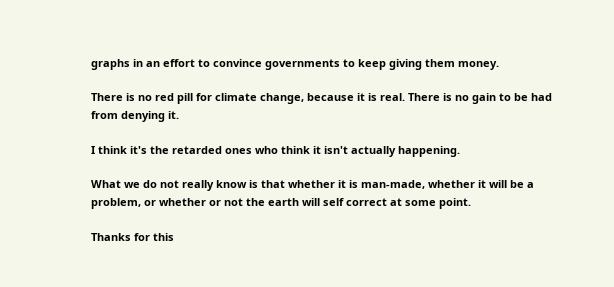graphs in an effort to convince governments to keep giving them money.

There is no red pill for climate change, because it is real. There is no gain to be had from denying it.

I think it's the retarded ones who think it isn't actually happening.

What we do not really know is that whether it is man-made, whether it will be a problem, or whether or not the earth will self correct at some point.

Thanks for this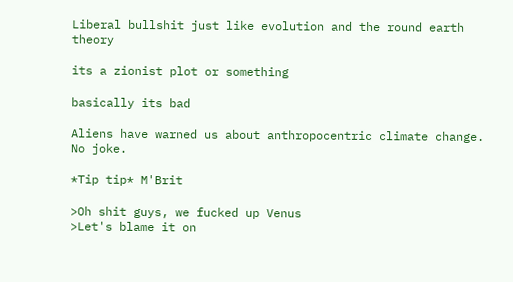Liberal bullshit just like evolution and the round earth theory

its a zionist plot or something

basically its bad

Aliens have warned us about anthropocentric climate change. No joke.

*Tip tip* M'Brit

>Oh shit guys, we fucked up Venus
>Let's blame it on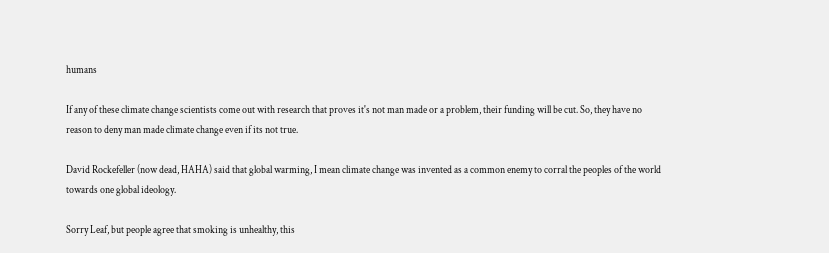humans

If any of these climate change scientists come out with research that proves it's not man made or a problem, their funding will be cut. So, they have no reason to deny man made climate change even if its not true.

David Rockefeller (now dead, HAHA) said that global warming, I mean climate change was invented as a common enemy to corral the peoples of the world towards one global ideology.

Sorry Leaf, but people agree that smoking is unhealthy, this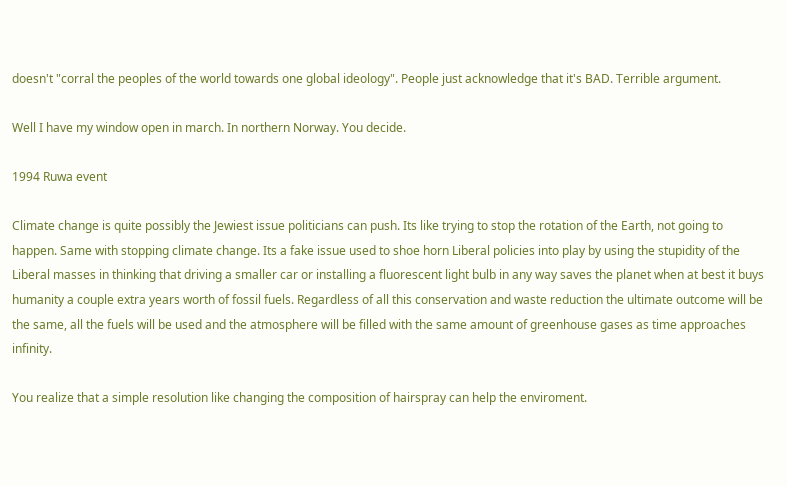doesn't "corral the peoples of the world towards one global ideology". People just acknowledge that it's BAD. Terrible argument.

Well I have my window open in march. In northern Norway. You decide.

1994 Ruwa event

Climate change is quite possibly the Jewiest issue politicians can push. Its like trying to stop the rotation of the Earth, not going to happen. Same with stopping climate change. Its a fake issue used to shoe horn Liberal policies into play by using the stupidity of the Liberal masses in thinking that driving a smaller car or installing a fluorescent light bulb in any way saves the planet when at best it buys humanity a couple extra years worth of fossil fuels. Regardless of all this conservation and waste reduction the ultimate outcome will be the same, all the fuels will be used and the atmosphere will be filled with the same amount of greenhouse gases as time approaches infinity.

You realize that a simple resolution like changing the composition of hairspray can help the enviroment.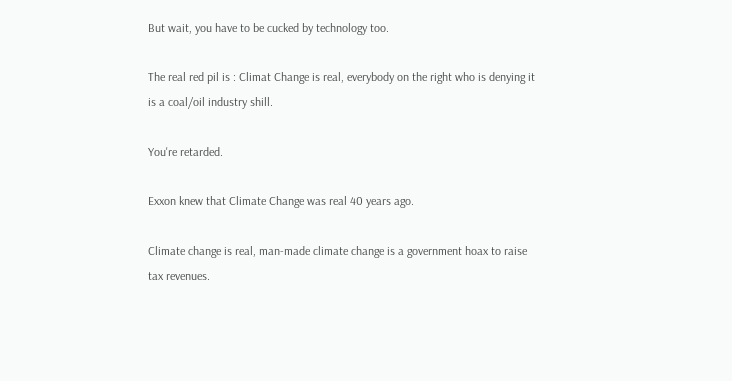But wait, you have to be cucked by technology too.

The real red pil is : Climat Change is real, everybody on the right who is denying it is a coal/oil industry shill.

You're retarded.

Exxon knew that Climate Change was real 40 years ago.

Climate change is real, man-made climate change is a government hoax to raise tax revenues.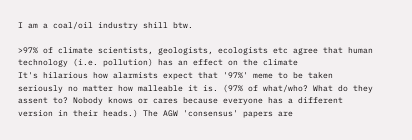I am a coal/oil industry shill btw.

>97% of climate scientists, geologists, ecologists etc agree that human technology (i.e. pollution) has an effect on the climate
It's hilarious how alarmists expect that '97%' meme to be taken seriously no matter how malleable it is. (97% of what/who? What do they assent to? Nobody knows or cares because everyone has a different version in their heads.) The AGW 'consensus' papers are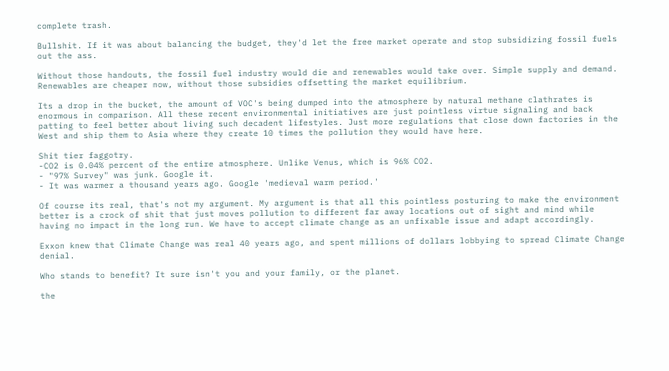complete trash.

Bullshit. If it was about balancing the budget, they'd let the free market operate and stop subsidizing fossil fuels out the ass.

Without those handouts, the fossil fuel industry would die and renewables would take over. Simple supply and demand. Renewables are cheaper now, without those subsidies offsetting the market equilibrium.

Its a drop in the bucket, the amount of VOC's being dumped into the atmosphere by natural methane clathrates is enormous in comparison. All these recent environmental initiatives are just pointless virtue signaling and back patting to feel better about living such decadent lifestyles. Just more regulations that close down factories in the West and ship them to Asia where they create 10 times the pollution they would have here.

Shit tier faggotry.
-CO2 is 0.04% percent of the entire atmosphere. Unlike Venus, which is 96% CO2.
- "97% Survey" was junk. Google it.
- It was warmer a thousand years ago. Google 'medieval warm period.'

Of course its real, that's not my argument. My argument is that all this pointless posturing to make the environment better is a crock of shit that just moves pollution to different far away locations out of sight and mind while having no impact in the long run. We have to accept climate change as an unfixable issue and adapt accordingly.

Exxon knew that Climate Change was real 40 years ago, and spent millions of dollars lobbying to spread Climate Change denial.

Who stands to benefit? It sure isn't you and your family, or the planet.

the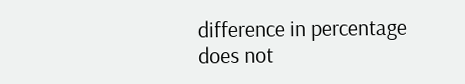difference in percentage does not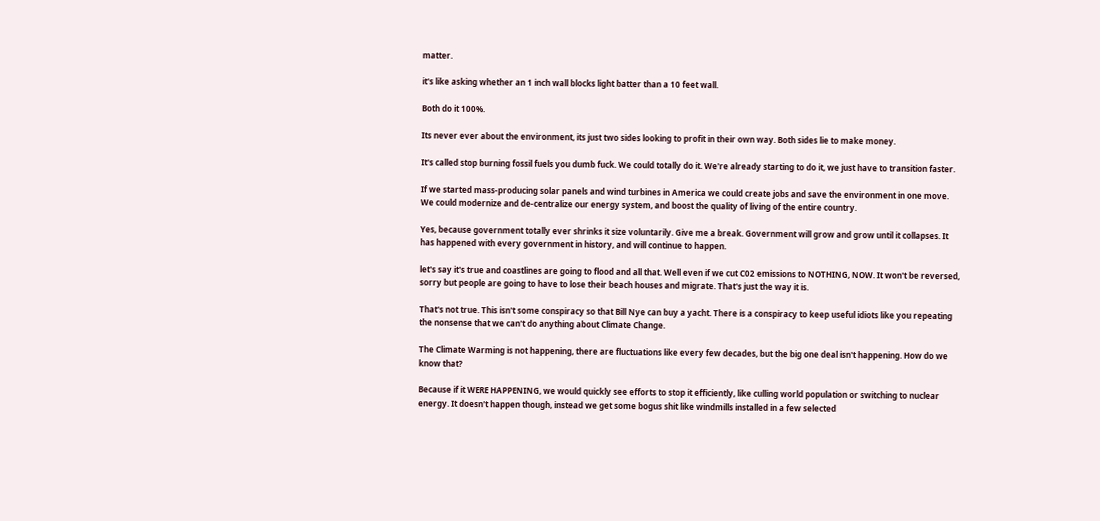matter.

it's like asking whether an 1 inch wall blocks light batter than a 10 feet wall.

Both do it 100%.

Its never ever about the environment, its just two sides looking to profit in their own way. Both sides lie to make money.

It's called stop burning fossil fuels you dumb fuck. We could totally do it. We're already starting to do it, we just have to transition faster.

If we started mass-producing solar panels and wind turbines in America we could create jobs and save the environment in one move. We could modernize and de-centralize our energy system, and boost the quality of living of the entire country.

Yes, because government totally ever shrinks it size voluntarily. Give me a break. Government will grow and grow until it collapses. It has happened with every government in history, and will continue to happen.

let's say it's true and coastlines are going to flood and all that. Well even if we cut C02 emissions to NOTHING, NOW. It won't be reversed, sorry but people are going to have to lose their beach houses and migrate. That's just the way it is.

That's not true. This isn't some conspiracy so that Bill Nye can buy a yacht. There is a conspiracy to keep useful idiots like you repeating the nonsense that we can't do anything about Climate Change.

The Climate Warming is not happening, there are fluctuations like every few decades, but the big one deal isn't happening. How do we know that?

Because if it WERE HAPPENING, we would quickly see efforts to stop it efficiently, like culling world population or switching to nuclear energy. It doesn't happen though, instead we get some bogus shit like windmills installed in a few selected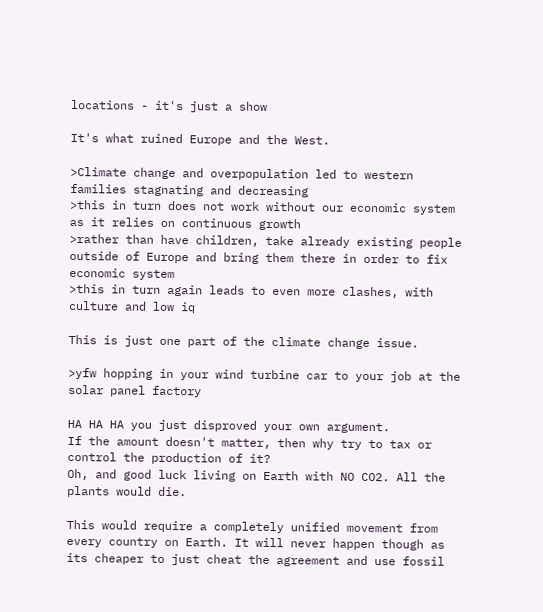locations - it's just a show

It's what ruined Europe and the West.

>Climate change and overpopulation led to western families stagnating and decreasing
>this in turn does not work without our economic system as it relies on continuous growth
>rather than have children, take already existing people outside of Europe and bring them there in order to fix economic system
>this in turn again leads to even more clashes, with culture and low iq

This is just one part of the climate change issue.

>yfw hopping in your wind turbine car to your job at the solar panel factory

HA HA HA you just disproved your own argument.
If the amount doesn't matter, then why try to tax or control the production of it?
Oh, and good luck living on Earth with NO CO2. All the plants would die.

This would require a completely unified movement from every country on Earth. It will never happen though as its cheaper to just cheat the agreement and use fossil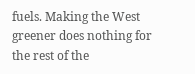fuels. Making the West greener does nothing for the rest of the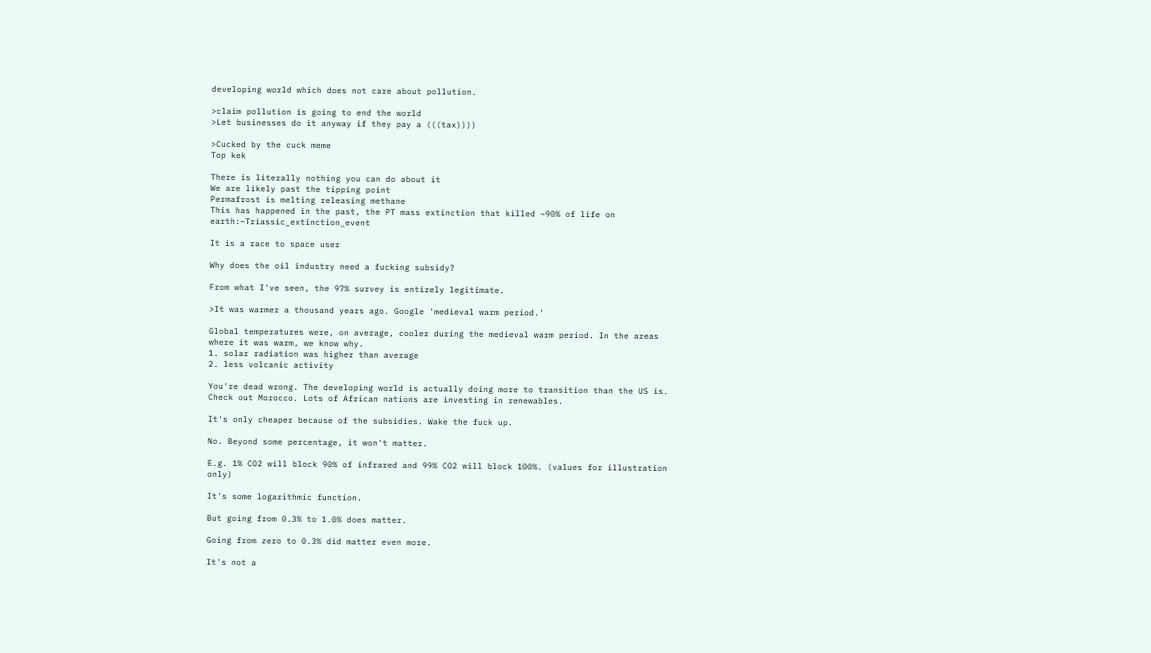developing world which does not care about pollution.

>claim pollution is going to end the world
>Let businesses do it anyway if they pay a (((tax))))

>Cucked by the cuck meme
Top kek

There is literally nothing you can do about it
We are likely past the tipping point
Permafrost is melting releasing methane
This has happened in the past, the PT mass extinction that killed ~90% of life on earth:–Triassic_extinction_event

It is a race to space user

Why does the oil industry need a fucking subsidy?

From what I've seen, the 97% survey is entirely legitimate.

>It was warmer a thousand years ago. Google 'medieval warm period.'

Global temperatures were, on average, cooler during the medieval warm period. In the areas where it was warm, we know why.
1. solar radiation was higher than average
2. less volcanic activity

You're dead wrong. The developing world is actually doing more to transition than the US is. Check out Morocco. Lots of African nations are investing in renewables.

It's only cheaper because of the subsidies. Wake the fuck up.

No. Beyond some percentage, it won't matter.

E.g. 1% CO2 will block 90% of infrared and 99% CO2 will block 100%. (values for illustration only)

It's some logarithmic function.

But going from 0.3% to 1.0% does matter.

Going from zero to 0.3% did matter even more.

It's not a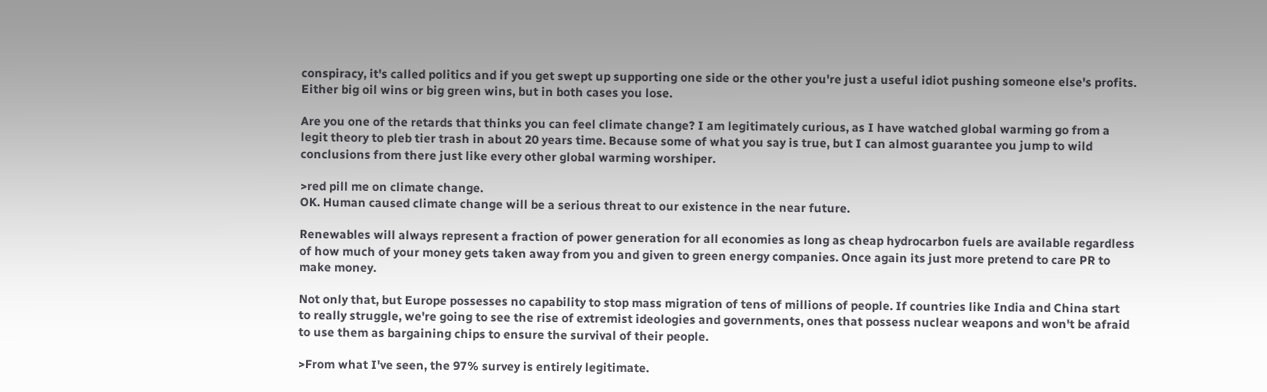conspiracy, it's called politics and if you get swept up supporting one side or the other you're just a useful idiot pushing someone else's profits. Either big oil wins or big green wins, but in both cases you lose.

Are you one of the retards that thinks you can feel climate change? I am legitimately curious, as I have watched global warming go from a legit theory to pleb tier trash in about 20 years time. Because some of what you say is true, but I can almost guarantee you jump to wild conclusions from there just like every other global warming worshiper.

>red pill me on climate change.
OK. Human caused climate change will be a serious threat to our existence in the near future.

Renewables will always represent a fraction of power generation for all economies as long as cheap hydrocarbon fuels are available regardless of how much of your money gets taken away from you and given to green energy companies. Once again its just more pretend to care PR to make money.

Not only that, but Europe possesses no capability to stop mass migration of tens of millions of people. If countries like India and China start to really struggle, we're going to see the rise of extremist ideologies and governments, ones that possess nuclear weapons and won't be afraid to use them as bargaining chips to ensure the survival of their people.

>From what I've seen, the 97% survey is entirely legitimate.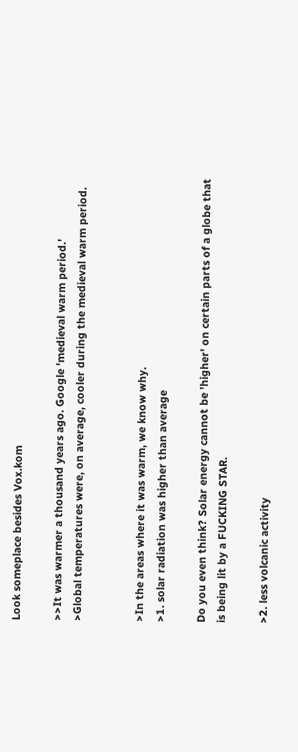Look someplace besides Vox.kom

>>It was warmer a thousand years ago. Google 'medieval warm period.'
>Global temperatures were, on average, cooler during the medieval warm period.


>In the areas where it was warm, we know why.
>1. solar radiation was higher than average

Do you even think? Solar energy cannot be 'higher' on certain parts of a globe that is being lit by a FUCKING STAR.

>2. less volcanic activity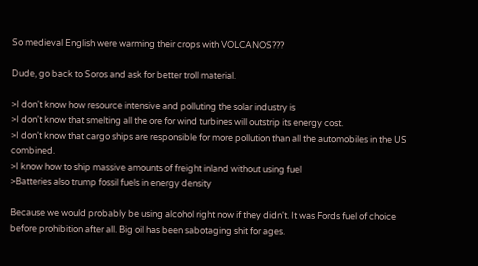So medieval English were warming their crops with VOLCANOS???

Dude, go back to Soros and ask for better troll material.

>I don't know how resource intensive and polluting the solar industry is
>I don't know that smelting all the ore for wind turbines will outstrip its energy cost.
>I don't know that cargo ships are responsible for more pollution than all the automobiles in the US combined.
>I know how to ship massive amounts of freight inland without using fuel
>Batteries also trump fossil fuels in energy density

Because we would probably be using alcohol right now if they didn't. It was Fords fuel of choice before prohibition after all. Big oil has been sabotaging shit for ages.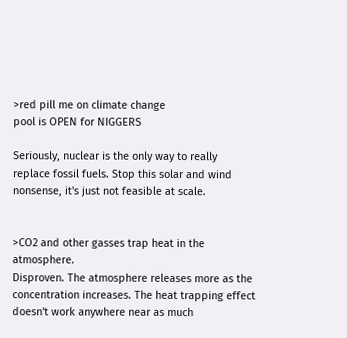>red pill me on climate change
pool is OPEN for NIGGERS

Seriously, nuclear is the only way to really replace fossil fuels. Stop this solar and wind nonsense, it's just not feasible at scale.


>CO2 and other gasses trap heat in the atmosphere.
Disproven. The atmosphere releases more as the concentration increases. The heat trapping effect doesn't work anywhere near as much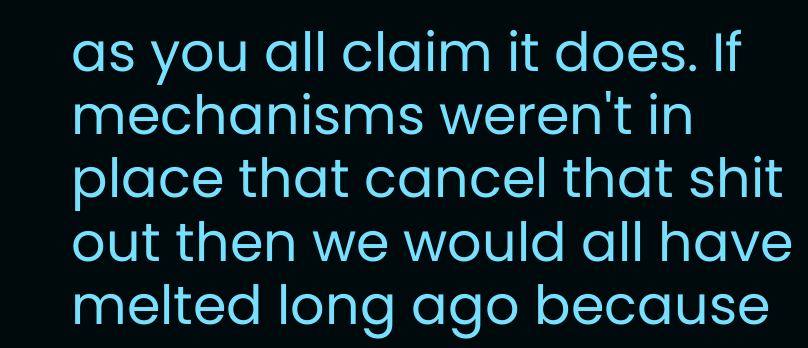as you all claim it does. If mechanisms weren't in place that cancel that shit out then we would all have melted long ago because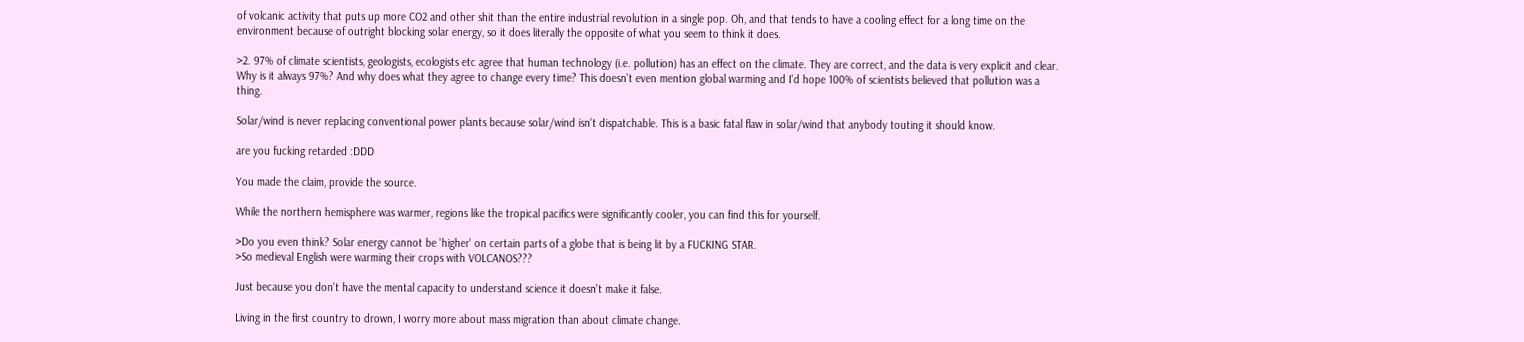of volcanic activity that puts up more CO2 and other shit than the entire industrial revolution in a single pop. Oh, and that tends to have a cooling effect for a long time on the environment because of outright blocking solar energy, so it does literally the opposite of what you seem to think it does.

>2. 97% of climate scientists, geologists, ecologists etc agree that human technology (i.e. pollution) has an effect on the climate. They are correct, and the data is very explicit and clear.
Why is it always 97%? And why does what they agree to change every time? This doesn't even mention global warming and I'd hope 100% of scientists believed that pollution was a thing.

Solar/wind is never replacing conventional power plants because solar/wind isn't dispatchable. This is a basic fatal flaw in solar/wind that anybody touting it should know.

are you fucking retarded :DDD

You made the claim, provide the source.

While the northern hemisphere was warmer, regions like the tropical pacifics were significantly cooler, you can find this for yourself.

>Do you even think? Solar energy cannot be 'higher' on certain parts of a globe that is being lit by a FUCKING STAR.
>So medieval English were warming their crops with VOLCANOS???

Just because you don't have the mental capacity to understand science it doesn't make it false.

Living in the first country to drown, I worry more about mass migration than about climate change.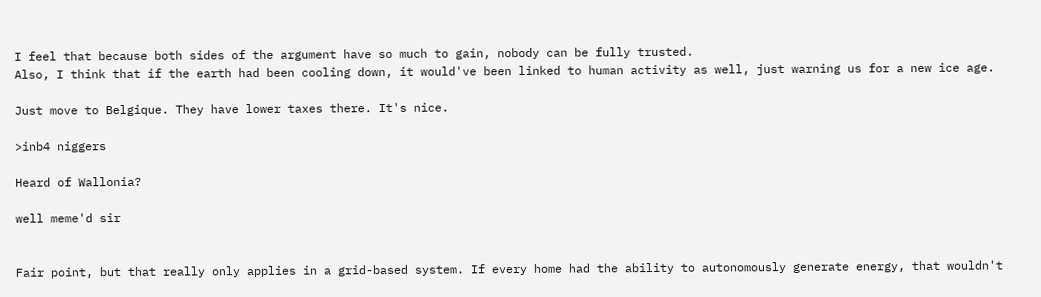I feel that because both sides of the argument have so much to gain, nobody can be fully trusted.
Also, I think that if the earth had been cooling down, it would've been linked to human activity as well, just warning us for a new ice age.

Just move to Belgique. They have lower taxes there. It's nice.

>inb4 niggers

Heard of Wallonia?

well meme'd sir


Fair point, but that really only applies in a grid-based system. If every home had the ability to autonomously generate energy, that wouldn't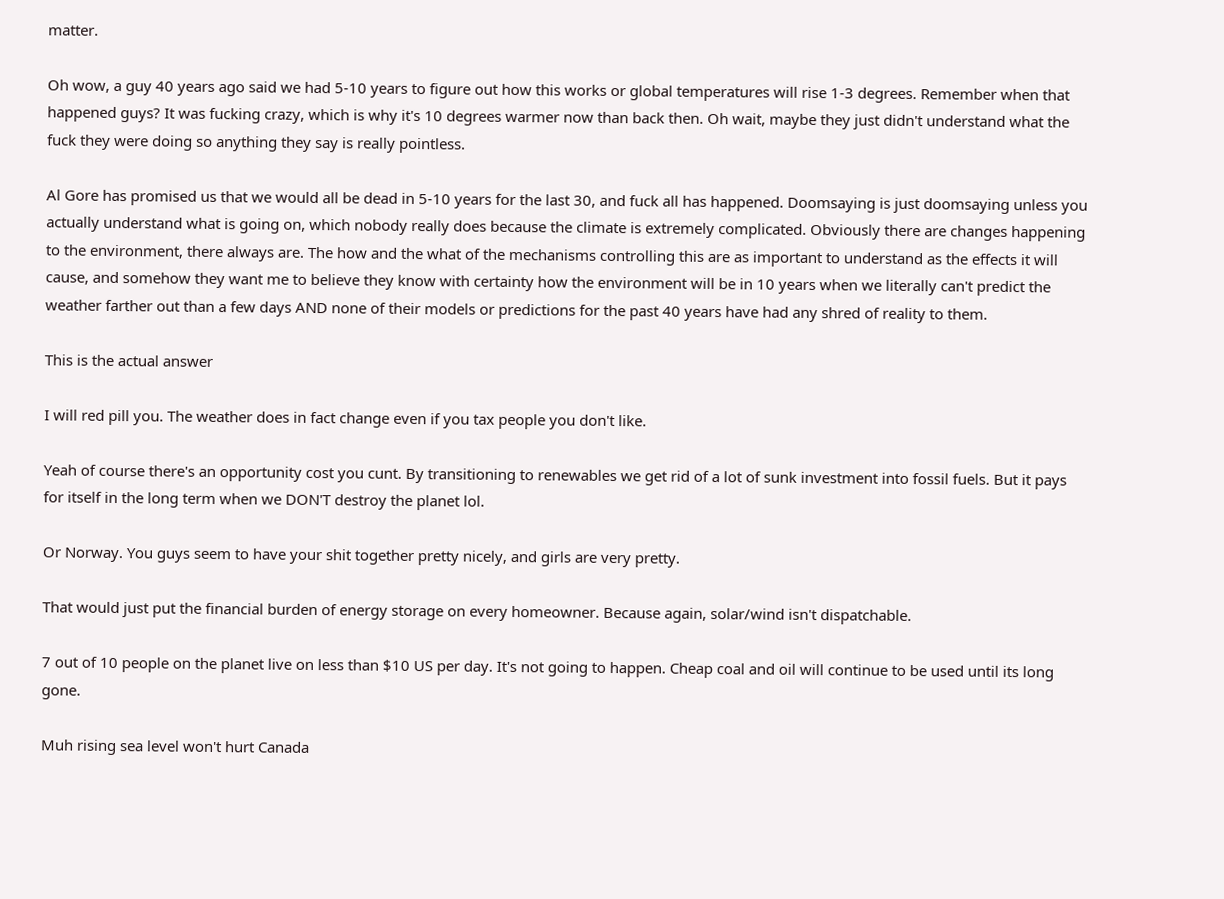matter.

Oh wow, a guy 40 years ago said we had 5-10 years to figure out how this works or global temperatures will rise 1-3 degrees. Remember when that happened guys? It was fucking crazy, which is why it's 10 degrees warmer now than back then. Oh wait, maybe they just didn't understand what the fuck they were doing so anything they say is really pointless.

Al Gore has promised us that we would all be dead in 5-10 years for the last 30, and fuck all has happened. Doomsaying is just doomsaying unless you actually understand what is going on, which nobody really does because the climate is extremely complicated. Obviously there are changes happening to the environment, there always are. The how and the what of the mechanisms controlling this are as important to understand as the effects it will cause, and somehow they want me to believe they know with certainty how the environment will be in 10 years when we literally can't predict the weather farther out than a few days AND none of their models or predictions for the past 40 years have had any shred of reality to them.

This is the actual answer

I will red pill you. The weather does in fact change even if you tax people you don't like.

Yeah of course there's an opportunity cost you cunt. By transitioning to renewables we get rid of a lot of sunk investment into fossil fuels. But it pays for itself in the long term when we DON'T destroy the planet lol.

Or Norway. You guys seem to have your shit together pretty nicely, and girls are very pretty.

That would just put the financial burden of energy storage on every homeowner. Because again, solar/wind isn't dispatchable.

7 out of 10 people on the planet live on less than $10 US per day. It's not going to happen. Cheap coal and oil will continue to be used until its long gone.

Muh rising sea level won't hurt Canada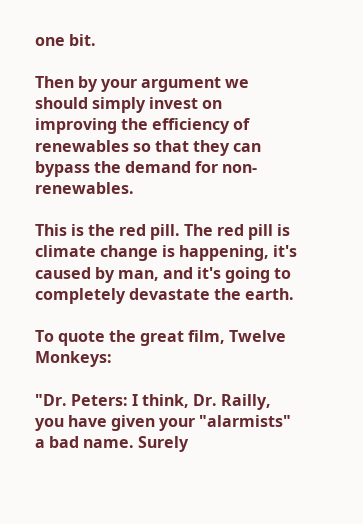one bit.

Then by your argument we should simply invest on improving the efficiency of renewables so that they can bypass the demand for non-renewables.

This is the red pill. The red pill is climate change is happening, it's caused by man, and it's going to completely devastate the earth.

To quote the great film, Twelve Monkeys:

"Dr. Peters: I think, Dr. Railly, you have given your "alarmists" a bad name. Surely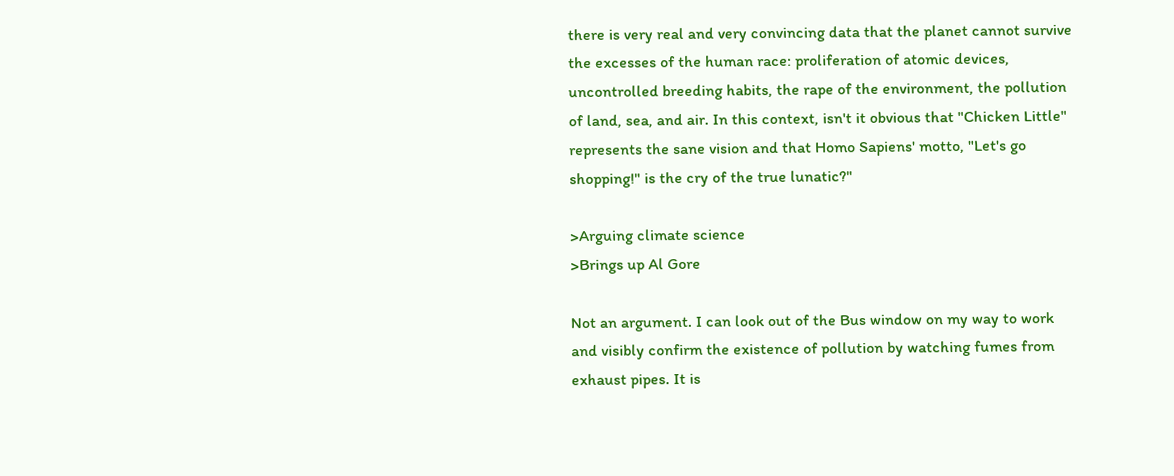there is very real and very convincing data that the planet cannot survive the excesses of the human race: proliferation of atomic devices, uncontrolled breeding habits, the rape of the environment, the pollution of land, sea, and air. In this context, isn't it obvious that "Chicken Little" represents the sane vision and that Homo Sapiens' motto, "Let's go shopping!" is the cry of the true lunatic?"

>Arguing climate science
>Brings up Al Gore

Not an argument. I can look out of the Bus window on my way to work and visibly confirm the existence of pollution by watching fumes from exhaust pipes. It is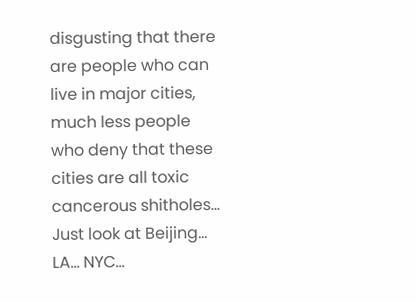disgusting that there are people who can live in major cities, much less people who deny that these cities are all toxic cancerous shitholes... Just look at Beijing... LA... NYC...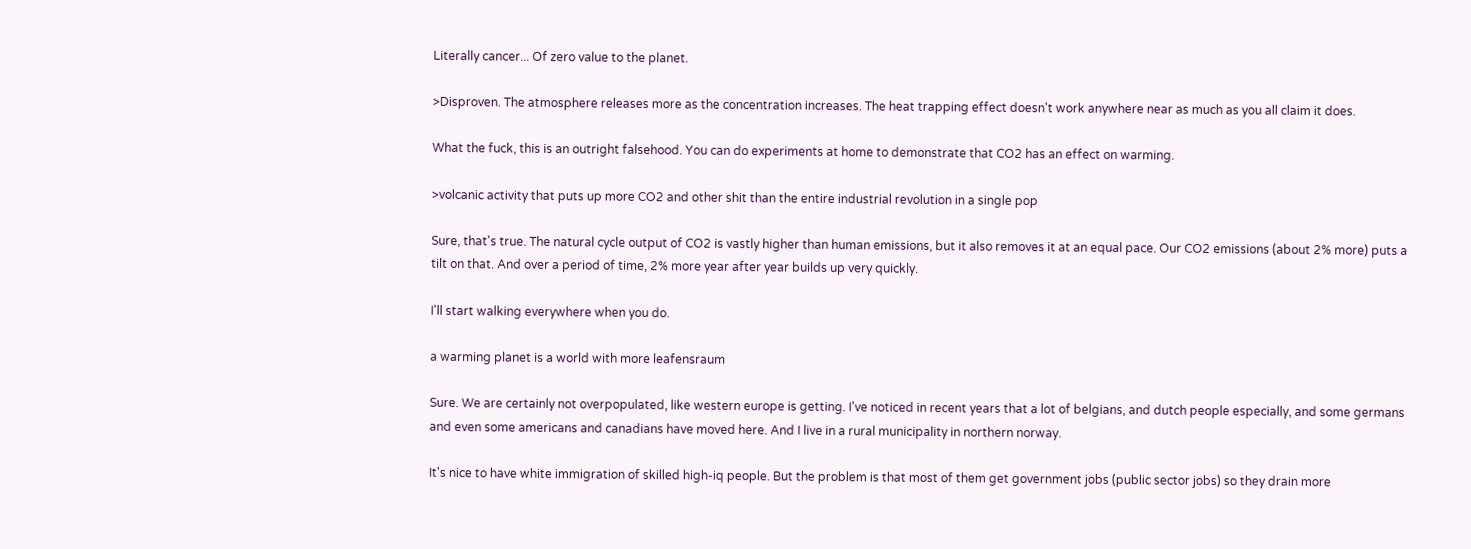Literally cancer... Of zero value to the planet.

>Disproven. The atmosphere releases more as the concentration increases. The heat trapping effect doesn't work anywhere near as much as you all claim it does.

What the fuck, this is an outright falsehood. You can do experiments at home to demonstrate that CO2 has an effect on warming.

>volcanic activity that puts up more CO2 and other shit than the entire industrial revolution in a single pop

Sure, that's true. The natural cycle output of CO2 is vastly higher than human emissions, but it also removes it at an equal pace. Our CO2 emissions (about 2% more) puts a tilt on that. And over a period of time, 2% more year after year builds up very quickly.

I'll start walking everywhere when you do.

a warming planet is a world with more leafensraum

Sure. We are certainly not overpopulated, like western europe is getting. I've noticed in recent years that a lot of belgians, and dutch people especially, and some germans and even some americans and canadians have moved here. And I live in a rural municipality in northern norway.

It's nice to have white immigration of skilled high-iq people. But the problem is that most of them get government jobs (public sector jobs) so they drain more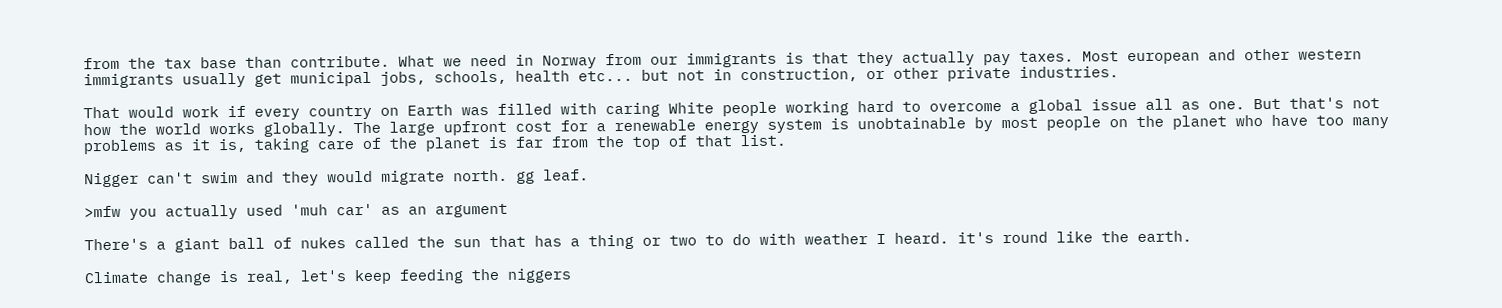from the tax base than contribute. What we need in Norway from our immigrants is that they actually pay taxes. Most european and other western immigrants usually get municipal jobs, schools, health etc... but not in construction, or other private industries.

That would work if every country on Earth was filled with caring White people working hard to overcome a global issue all as one. But that's not how the world works globally. The large upfront cost for a renewable energy system is unobtainable by most people on the planet who have too many problems as it is, taking care of the planet is far from the top of that list.

Nigger can't swim and they would migrate north. gg leaf.

>mfw you actually used 'muh car' as an argument

There's a giant ball of nukes called the sun that has a thing or two to do with weather I heard. it's round like the earth.

Climate change is real, let's keep feeding the niggers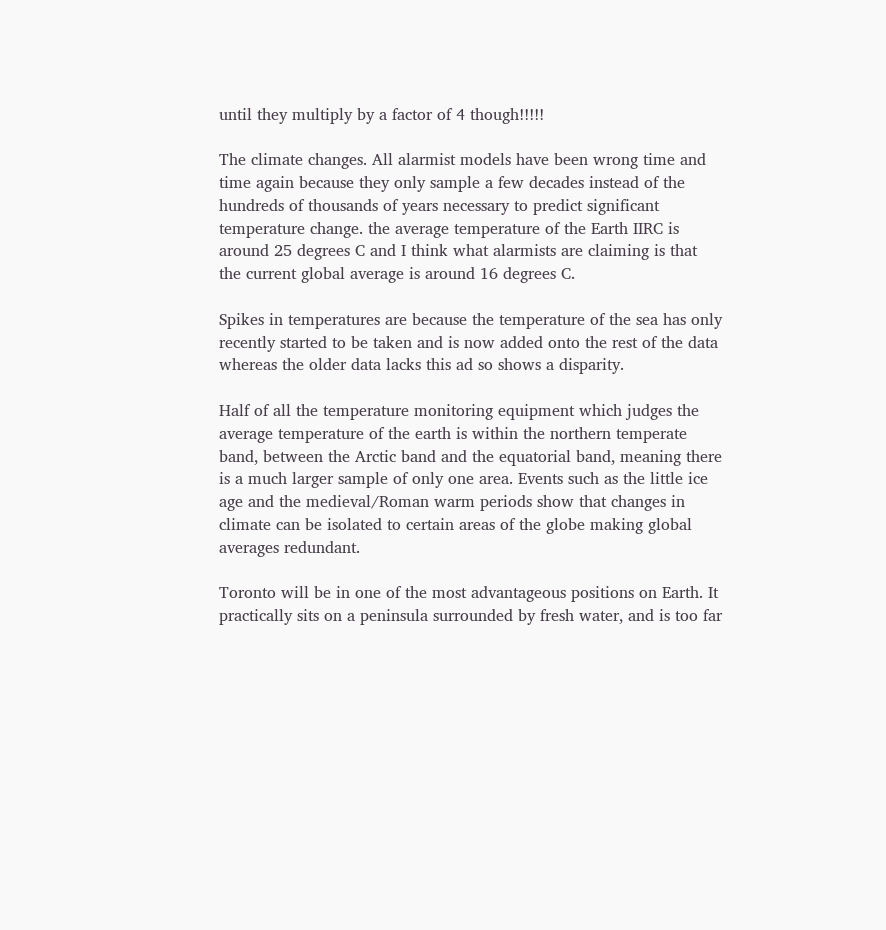until they multiply by a factor of 4 though!!!!!

The climate changes. All alarmist models have been wrong time and time again because they only sample a few decades instead of the hundreds of thousands of years necessary to predict significant temperature change. the average temperature of the Earth IIRC is around 25 degrees C and I think what alarmists are claiming is that the current global average is around 16 degrees C.

Spikes in temperatures are because the temperature of the sea has only recently started to be taken and is now added onto the rest of the data whereas the older data lacks this ad so shows a disparity.

Half of all the temperature monitoring equipment which judges the average temperature of the earth is within the northern temperate band, between the Arctic band and the equatorial band, meaning there is a much larger sample of only one area. Events such as the little ice age and the medieval/Roman warm periods show that changes in climate can be isolated to certain areas of the globe making global averages redundant.

Toronto will be in one of the most advantageous positions on Earth. It practically sits on a peninsula surrounded by fresh water, and is too far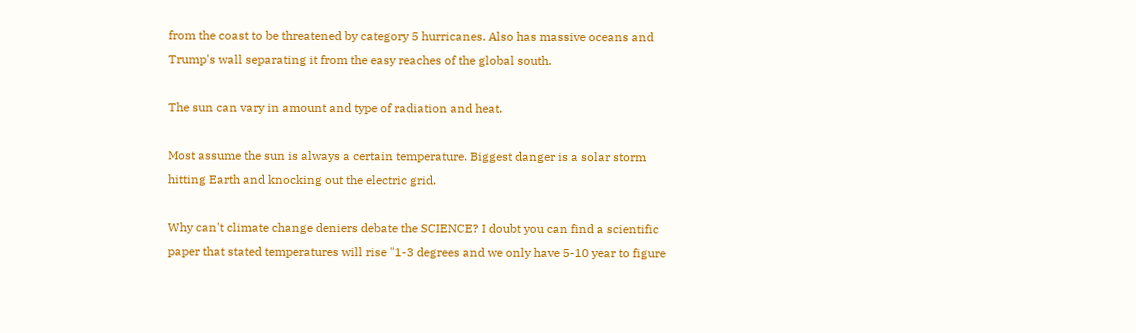from the coast to be threatened by category 5 hurricanes. Also has massive oceans and Trump's wall separating it from the easy reaches of the global south.

The sun can vary in amount and type of radiation and heat.

Most assume the sun is always a certain temperature. Biggest danger is a solar storm hitting Earth and knocking out the electric grid.

Why can't climate change deniers debate the SCIENCE? I doubt you can find a scientific paper that stated temperatures will rise "1-3 degrees and we only have 5-10 year to figure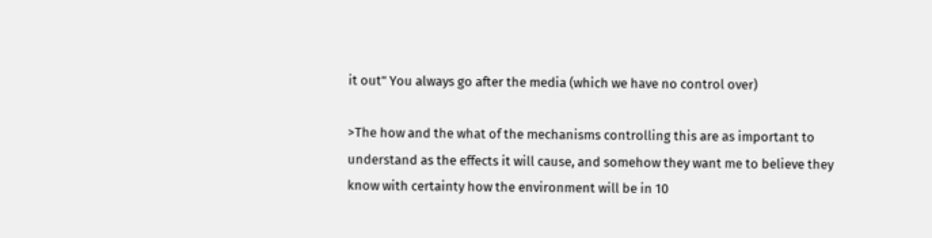it out" You always go after the media (which we have no control over)

>The how and the what of the mechanisms controlling this are as important to understand as the effects it will cause, and somehow they want me to believe they know with certainty how the environment will be in 10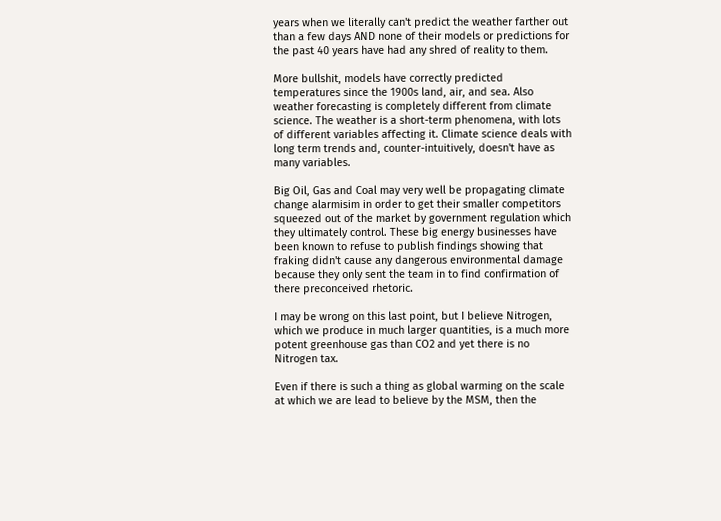years when we literally can't predict the weather farther out than a few days AND none of their models or predictions for the past 40 years have had any shred of reality to them.

More bullshit, models have correctly predicted temperatures since the 1900s land, air, and sea. Also weather forecasting is completely different from climate science. The weather is a short-term phenomena, with lots of different variables affecting it. Climate science deals with long term trends and, counter-intuitively, doesn't have as many variables.

Big Oil, Gas and Coal may very well be propagating climate change alarmisim in order to get their smaller competitors squeezed out of the market by government regulation which they ultimately control. These big energy businesses have been known to refuse to publish findings showing that fraking didn't cause any dangerous environmental damage because they only sent the team in to find confirmation of there preconceived rhetoric.

I may be wrong on this last point, but I believe Nitrogen, which we produce in much larger quantities, is a much more potent greenhouse gas than CO2 and yet there is no Nitrogen tax.

Even if there is such a thing as global warming on the scale at which we are lead to believe by the MSM, then the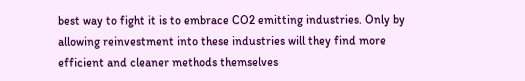best way to fight it is to embrace CO2 emitting industries. Only by allowing reinvestment into these industries will they find more efficient and cleaner methods themselves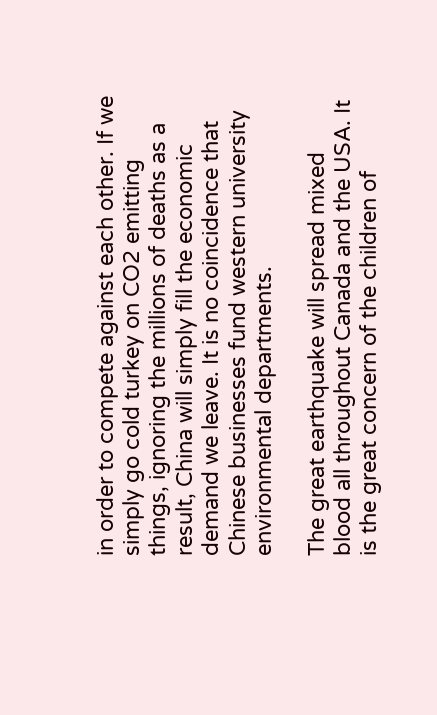in order to compete against each other. If we simply go cold turkey on CO2 emitting things, ignoring the millions of deaths as a result, China will simply fill the economic demand we leave. It is no coincidence that Chinese businesses fund western university environmental departments.

The great earthquake will spread mixed blood all throughout Canada and the USA. It is the great concern of the children of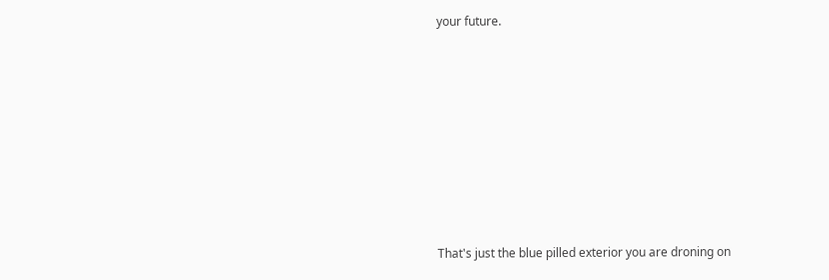your future.








That's just the blue pilled exterior you are droning on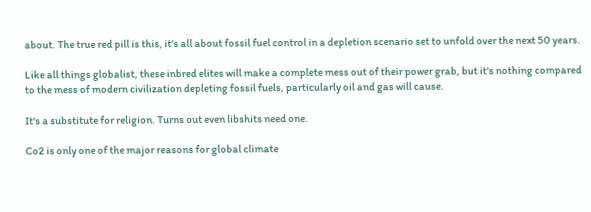about. The true red pill is this, it's all about fossil fuel control in a depletion scenario set to unfold over the next 50 years.

Like all things globalist, these inbred elites will make a complete mess out of their power grab, but it's nothing compared to the mess of modern civilization depleting fossil fuels, particularly oil and gas will cause.

It's a substitute for religion. Turns out even libshits need one.

Co2 is only one of the major reasons for global climate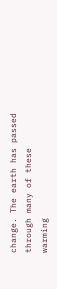change. The earth has passed through many of these warming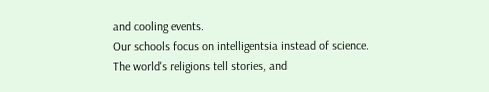and cooling events.
Our schools focus on intelligentsia instead of science. The world's religions tell stories, and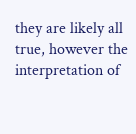they are likely all true, however the interpretation of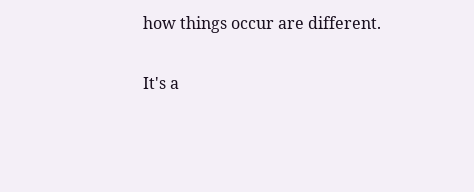how things occur are different.

It's a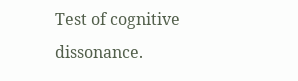Test of cognitive dissonance.